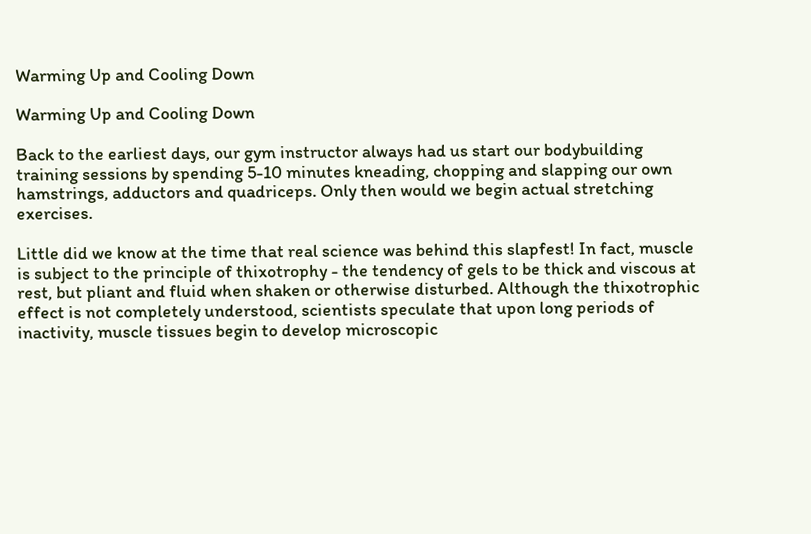Warming Up and Cooling Down

Warming Up and Cooling Down

Back to the earliest days, our gym instructor always had us start our bodybuilding training sessions by spending 5-10 minutes kneading, chopping and slapping our own hamstrings, adductors and quadriceps. Only then would we begin actual stretching exercises.

Little did we know at the time that real science was behind this slapfest! In fact, muscle is subject to the principle of thixotrophy - the tendency of gels to be thick and viscous at rest, but pliant and fluid when shaken or otherwise disturbed. Although the thixotrophic effect is not completely understood, scientists speculate that upon long periods of inactivity, muscle tissues begin to develop microscopic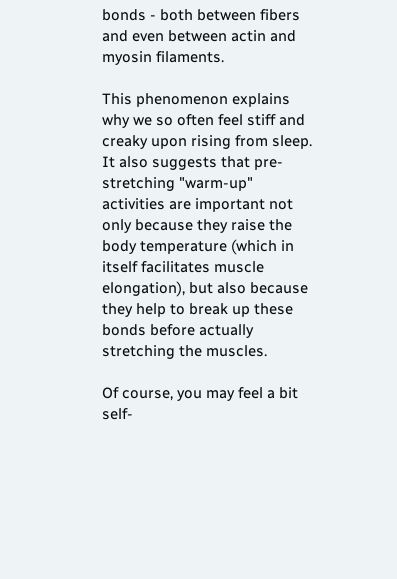bonds - both between fibers and even between actin and myosin filaments.

This phenomenon explains why we so often feel stiff and creaky upon rising from sleep. It also suggests that pre-stretching "warm-up" activities are important not only because they raise the body temperature (which in itself facilitates muscle elongation), but also because they help to break up these bonds before actually stretching the muscles.

Of course, you may feel a bit self-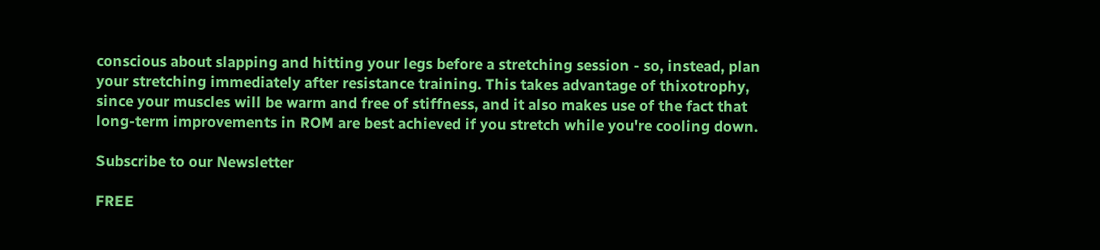conscious about slapping and hitting your legs before a stretching session - so, instead, plan your stretching immediately after resistance training. This takes advantage of thixotrophy, since your muscles will be warm and free of stiffness, and it also makes use of the fact that long-term improvements in ROM are best achieved if you stretch while you're cooling down.

Subscribe to our Newsletter

FREE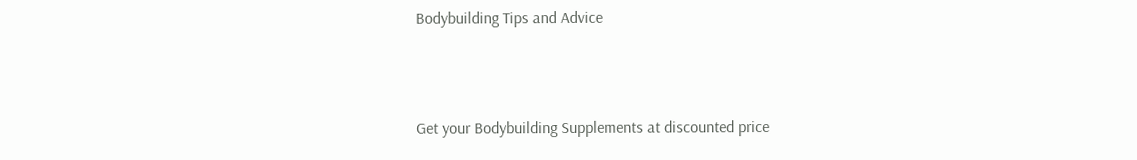Bodybuilding Tips and Advice



Get your Bodybuilding Supplements at discounted price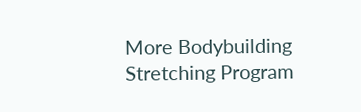More Bodybuilding Stretching Program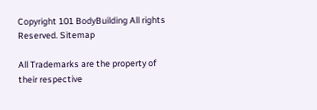Copyright 101 BodyBuilding All rights Reserved. Sitemap

All Trademarks are the property of their respective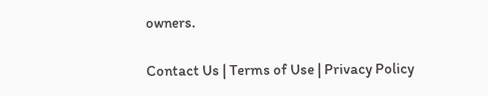owners.

Contact Us | Terms of Use | Privacy Policy